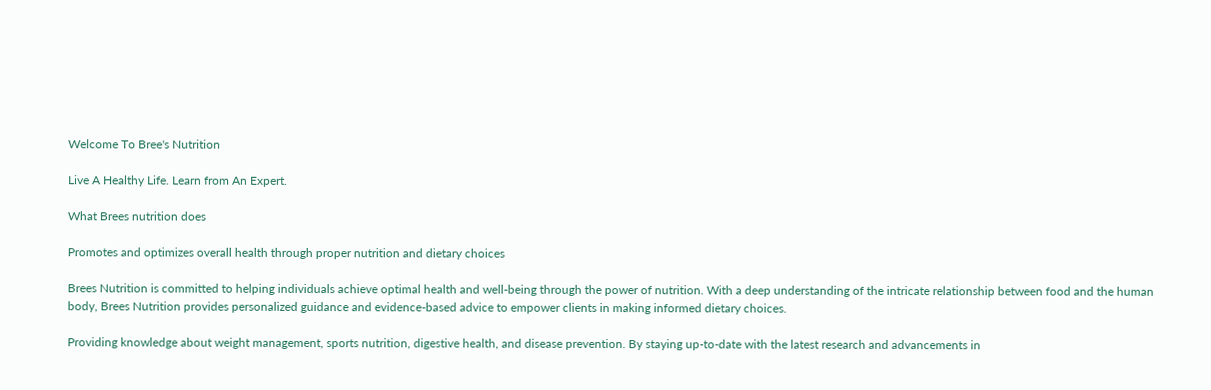Welcome To Bree's Nutrition

Live A Healthy Life. Learn from An Expert.

What Brees nutrition does

Promotes and optimizes overall health through proper nutrition and dietary choices

Brees Nutrition is committed to helping individuals achieve optimal health and well-being through the power of nutrition. With a deep understanding of the intricate relationship between food and the human body, Brees Nutrition provides personalized guidance and evidence-based advice to empower clients in making informed dietary choices.

Providing knowledge about weight management, sports nutrition, digestive health, and disease prevention. By staying up-to-date with the latest research and advancements in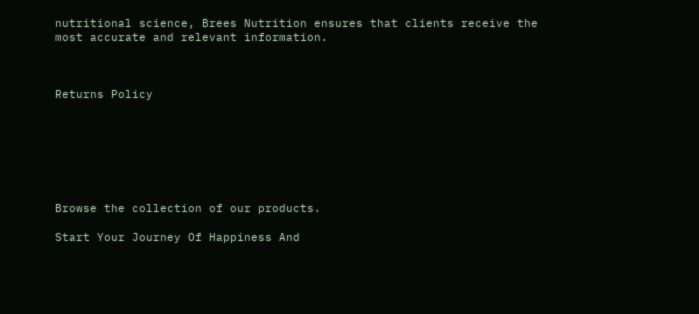nutritional science, Brees Nutrition ensures that clients receive the most accurate and relevant information.



Returns Policy







Browse the collection of our products.

Start Your Journey Of Happiness And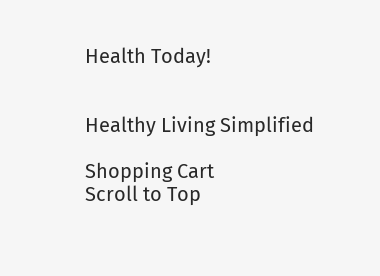Health Today!


Healthy Living Simplified

Shopping Cart
Scroll to Top